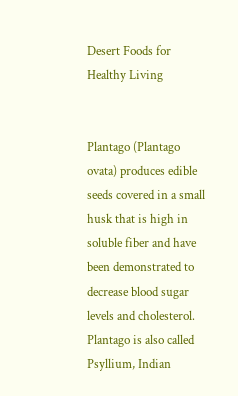Desert Foods for Healthy Living


Plantago (Plantago ovata) produces edible seeds covered in a small husk that is high in soluble fiber and have been demonstrated to decrease blood sugar levels and cholesterol. Plantago is also called Psyllium, Indian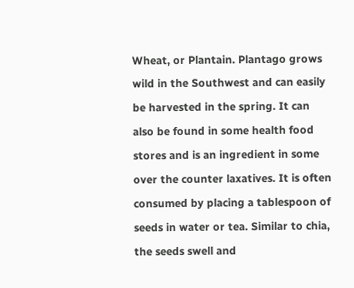Wheat, or Plantain. Plantago grows wild in the Southwest and can easily be harvested in the spring. It can also be found in some health food stores and is an ingredient in some over the counter laxatives. It is often consumed by placing a tablespoon of seeds in water or tea. Similar to chia, the seeds swell and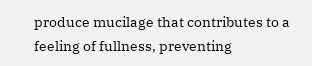produce mucilage that contributes to a feeling of fullness, preventing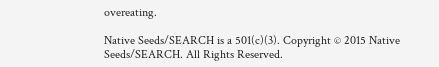overeating.

Native Seeds/SEARCH is a 501(c)(3). Copyright © 2015 Native Seeds/SEARCH. All Rights Reserved.